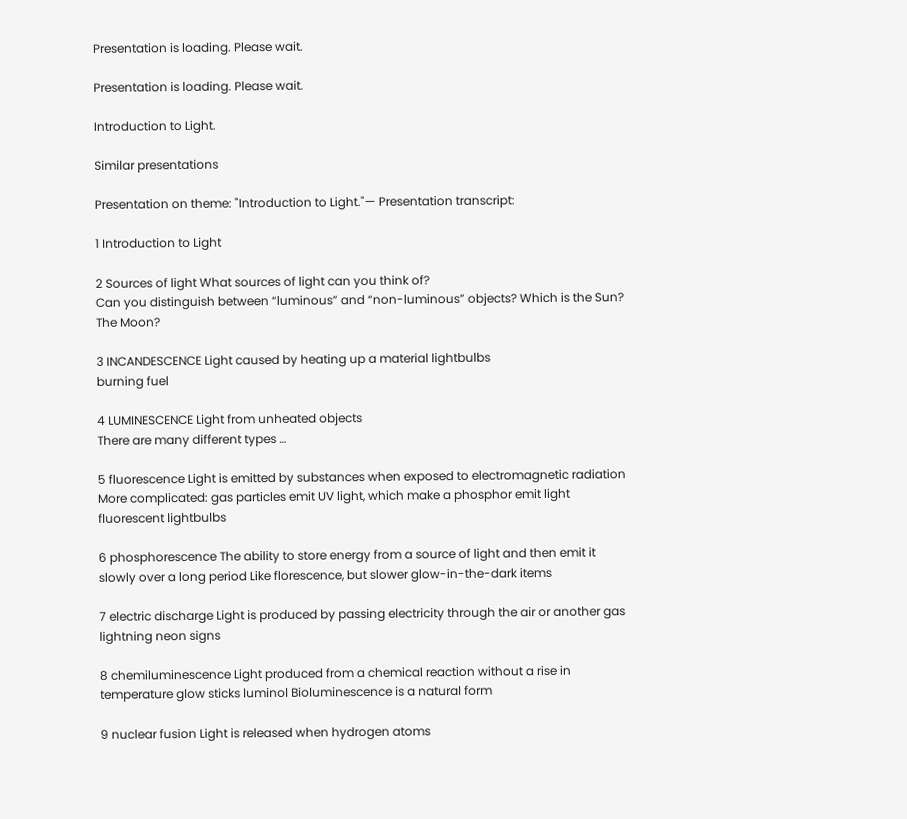Presentation is loading. Please wait.

Presentation is loading. Please wait.

Introduction to Light.

Similar presentations

Presentation on theme: "Introduction to Light."— Presentation transcript:

1 Introduction to Light

2 Sources of light What sources of light can you think of?
Can you distinguish between “luminous” and “non-luminous” objects? Which is the Sun? The Moon?

3 INCANDESCENCE Light caused by heating up a material lightbulbs
burning fuel

4 LUMINESCENCE Light from unheated objects
There are many different types …

5 fluorescence Light is emitted by substances when exposed to electromagnetic radiation More complicated: gas particles emit UV light, which make a phosphor emit light fluorescent lightbulbs

6 phosphorescence The ability to store energy from a source of light and then emit it slowly over a long period Like florescence, but slower glow-in-the-dark items

7 electric discharge Light is produced by passing electricity through the air or another gas lightning neon signs

8 chemiluminescence Light produced from a chemical reaction without a rise in temperature glow sticks luminol Bioluminescence is a natural form

9 nuclear fusion Light is released when hydrogen atoms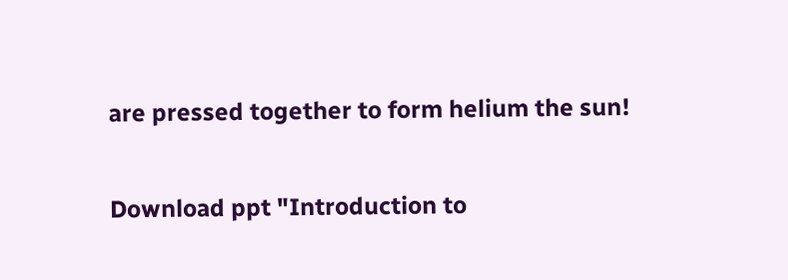are pressed together to form helium the sun!

Download ppt "Introduction to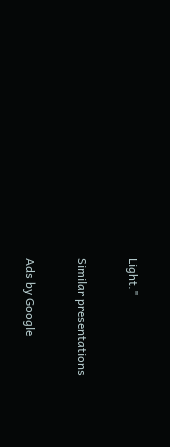Light."

Similar presentations

Ads by Google